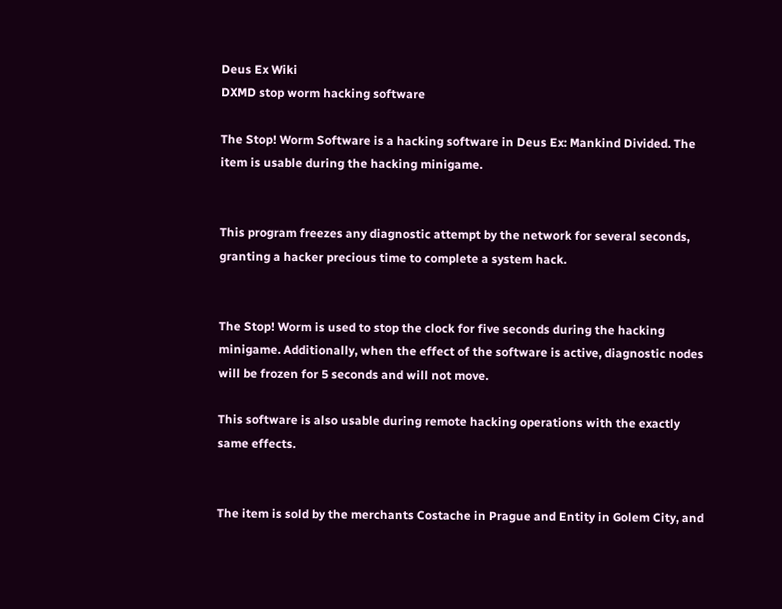Deus Ex Wiki
DXMD stop worm hacking software

The Stop! Worm Software is a hacking software in Deus Ex: Mankind Divided. The item is usable during the hacking minigame.


This program freezes any diagnostic attempt by the network for several seconds, granting a hacker precious time to complete a system hack.


The Stop! Worm is used to stop the clock for five seconds during the hacking minigame. Additionally, when the effect of the software is active, diagnostic nodes will be frozen for 5 seconds and will not move.

This software is also usable during remote hacking operations with the exactly same effects.


The item is sold by the merchants Costache in Prague and Entity in Golem City, and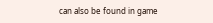can also be found in game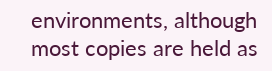environments, although most copies are held as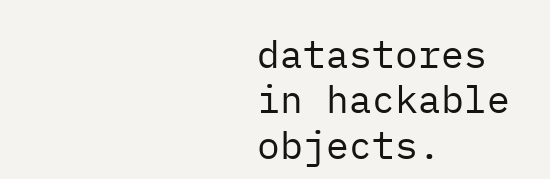datastores in hackable objects.